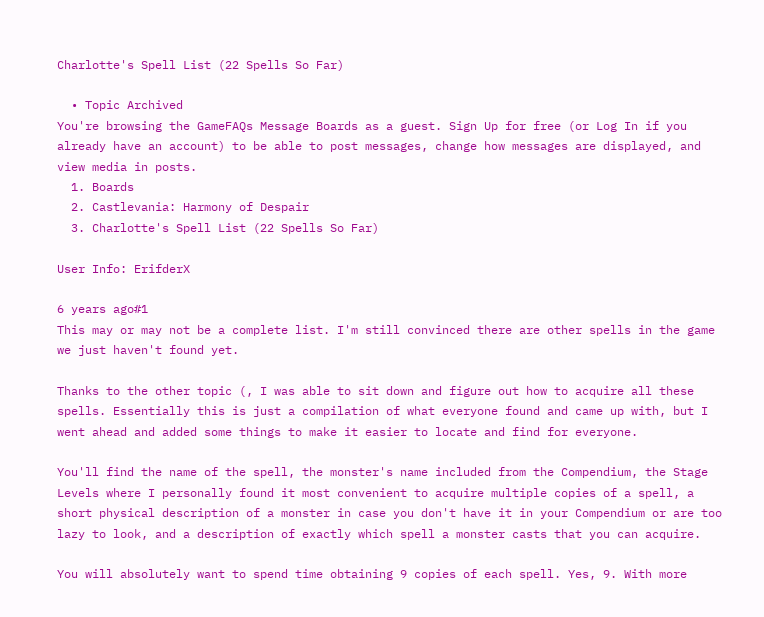Charlotte's Spell List (22 Spells So Far)

  • Topic Archived
You're browsing the GameFAQs Message Boards as a guest. Sign Up for free (or Log In if you already have an account) to be able to post messages, change how messages are displayed, and view media in posts.
  1. Boards
  2. Castlevania: Harmony of Despair
  3. Charlotte's Spell List (22 Spells So Far)

User Info: ErifderX

6 years ago#1
This may or may not be a complete list. I'm still convinced there are other spells in the game we just haven't found yet.

Thanks to the other topic (, I was able to sit down and figure out how to acquire all these spells. Essentially this is just a compilation of what everyone found and came up with, but I went ahead and added some things to make it easier to locate and find for everyone.

You'll find the name of the spell, the monster's name included from the Compendium, the Stage Levels where I personally found it most convenient to acquire multiple copies of a spell, a short physical description of a monster in case you don't have it in your Compendium or are too lazy to look, and a description of exactly which spell a monster casts that you can acquire.

You will absolutely want to spend time obtaining 9 copies of each spell. Yes, 9. With more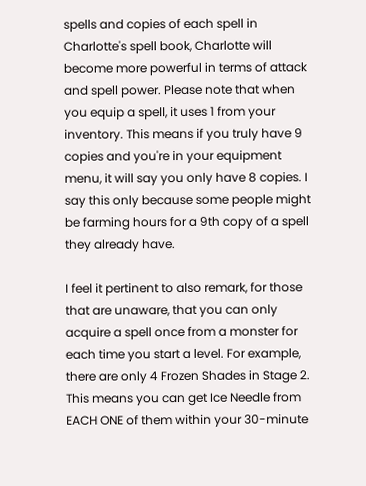spells and copies of each spell in Charlotte's spell book, Charlotte will become more powerful in terms of attack and spell power. Please note that when you equip a spell, it uses 1 from your inventory. This means if you truly have 9 copies and you're in your equipment menu, it will say you only have 8 copies. I say this only because some people might be farming hours for a 9th copy of a spell they already have.

I feel it pertinent to also remark, for those that are unaware, that you can only acquire a spell once from a monster for each time you start a level. For example, there are only 4 Frozen Shades in Stage 2. This means you can get Ice Needle from EACH ONE of them within your 30-minute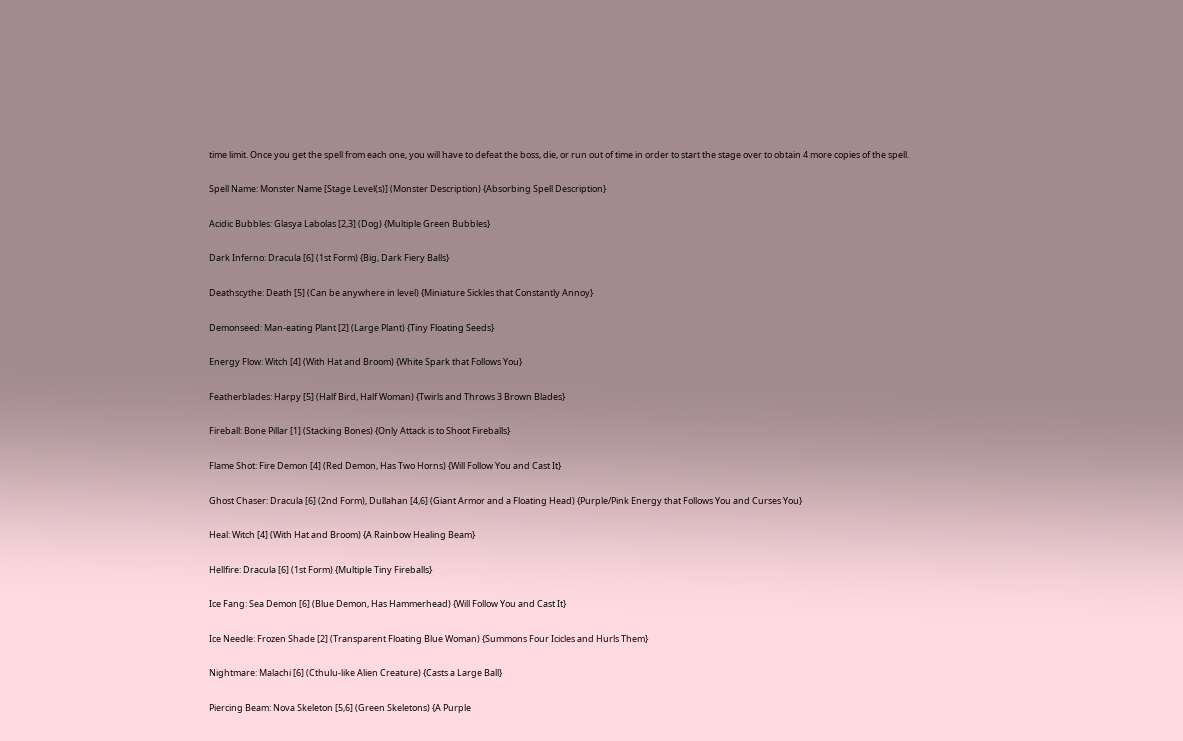time limit. Once you get the spell from each one, you will have to defeat the boss, die, or run out of time in order to start the stage over to obtain 4 more copies of the spell.

Spell Name: Monster Name [Stage Level(s)] (Monster Description) {Absorbing Spell Description}

Acidic Bubbles: Glasya Labolas [2,3] (Dog) {Multiple Green Bubbles}

Dark Inferno: Dracula [6] (1st Form) {Big, Dark Fiery Balls}

Deathscythe: Death [5] (Can be anywhere in level) {Miniature Sickles that Constantly Annoy}

Demonseed: Man-eating Plant [2] (Large Plant) {Tiny Floating Seeds}

Energy Flow: Witch [4] (With Hat and Broom) {White Spark that Follows You}

Featherblades: Harpy [5] (Half Bird, Half Woman) {Twirls and Throws 3 Brown Blades}

Fireball: Bone Pillar [1] (Stacking Bones) {Only Attack is to Shoot Fireballs}

Flame Shot: Fire Demon [4] (Red Demon, Has Two Horns) {Will Follow You and Cast It}

Ghost Chaser: Dracula [6] (2nd Form), Dullahan [4,6] (Giant Armor and a Floating Head) {Purple/Pink Energy that Follows You and Curses You}

Heal: Witch [4] (With Hat and Broom) {A Rainbow Healing Beam}

Hellfire: Dracula [6] (1st Form) {Multiple Tiny Fireballs}

Ice Fang: Sea Demon [6] (Blue Demon, Has Hammerhead) {Will Follow You and Cast It}

Ice Needle: Frozen Shade [2] (Transparent Floating Blue Woman) {Summons Four Icicles and Hurls Them}

Nightmare: Malachi [6] (Cthulu-like Alien Creature) {Casts a Large Ball}

Piercing Beam: Nova Skeleton [5,6] (Green Skeletons) {A Purple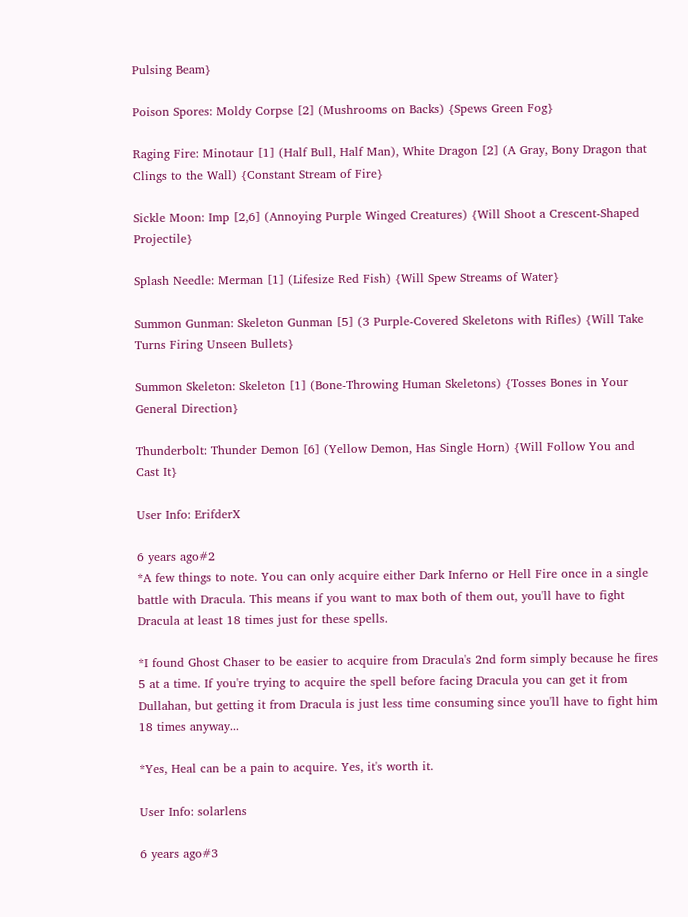Pulsing Beam}

Poison Spores: Moldy Corpse [2] (Mushrooms on Backs) {Spews Green Fog}

Raging Fire: Minotaur [1] (Half Bull, Half Man), White Dragon [2] (A Gray, Bony Dragon that Clings to the Wall) {Constant Stream of Fire}

Sickle Moon: Imp [2,6] (Annoying Purple Winged Creatures) {Will Shoot a Crescent-Shaped Projectile}

Splash Needle: Merman [1] (Lifesize Red Fish) {Will Spew Streams of Water}

Summon Gunman: Skeleton Gunman [5] (3 Purple-Covered Skeletons with Rifles) {Will Take Turns Firing Unseen Bullets}

Summon Skeleton: Skeleton [1] (Bone-Throwing Human Skeletons) {Tosses Bones in Your General Direction}

Thunderbolt: Thunder Demon [6] (Yellow Demon, Has Single Horn) {Will Follow You and Cast It}

User Info: ErifderX

6 years ago#2
*A few things to note. You can only acquire either Dark Inferno or Hell Fire once in a single battle with Dracula. This means if you want to max both of them out, you'll have to fight Dracula at least 18 times just for these spells.

*I found Ghost Chaser to be easier to acquire from Dracula's 2nd form simply because he fires 5 at a time. If you're trying to acquire the spell before facing Dracula you can get it from Dullahan, but getting it from Dracula is just less time consuming since you'll have to fight him 18 times anyway...

*Yes, Heal can be a pain to acquire. Yes, it's worth it.

User Info: solarlens

6 years ago#3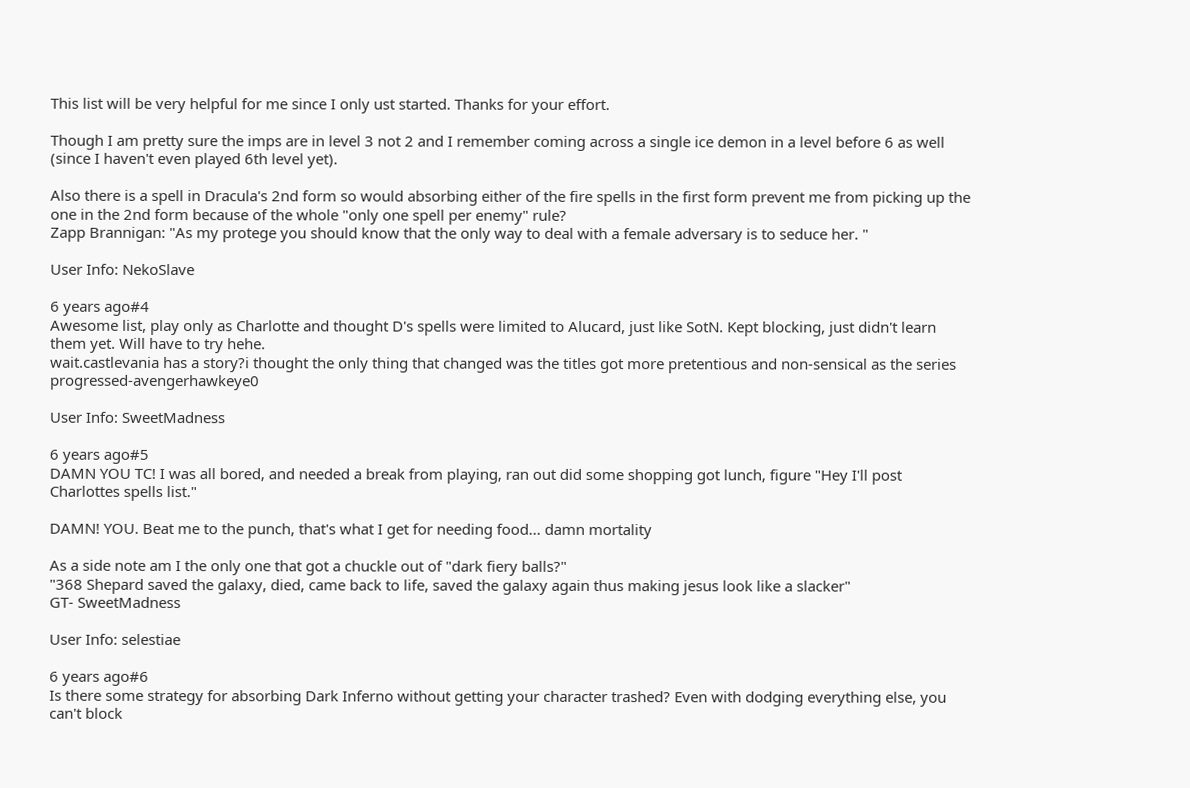This list will be very helpful for me since I only ust started. Thanks for your effort.

Though I am pretty sure the imps are in level 3 not 2 and I remember coming across a single ice demon in a level before 6 as well (since I haven't even played 6th level yet).

Also there is a spell in Dracula's 2nd form so would absorbing either of the fire spells in the first form prevent me from picking up the one in the 2nd form because of the whole "only one spell per enemy" rule?
Zapp Brannigan: "As my protege you should know that the only way to deal with a female adversary is to seduce her. "

User Info: NekoSlave

6 years ago#4
Awesome list, play only as Charlotte and thought D's spells were limited to Alucard, just like SotN. Kept blocking, just didn't learn them yet. Will have to try hehe.
wait.castlevania has a story?i thought the only thing that changed was the titles got more pretentious and non-sensical as the series progressed-avengerhawkeye0

User Info: SweetMadness

6 years ago#5
DAMN YOU TC! I was all bored, and needed a break from playing, ran out did some shopping got lunch, figure "Hey I'll post Charlottes spells list."

DAMN! YOU. Beat me to the punch, that's what I get for needing food... damn mortality

As a side note am I the only one that got a chuckle out of "dark fiery balls?"
"368 Shepard saved the galaxy, died, came back to life, saved the galaxy again thus making jesus look like a slacker"
GT- SweetMadness

User Info: selestiae

6 years ago#6
Is there some strategy for absorbing Dark Inferno without getting your character trashed? Even with dodging everything else, you can't block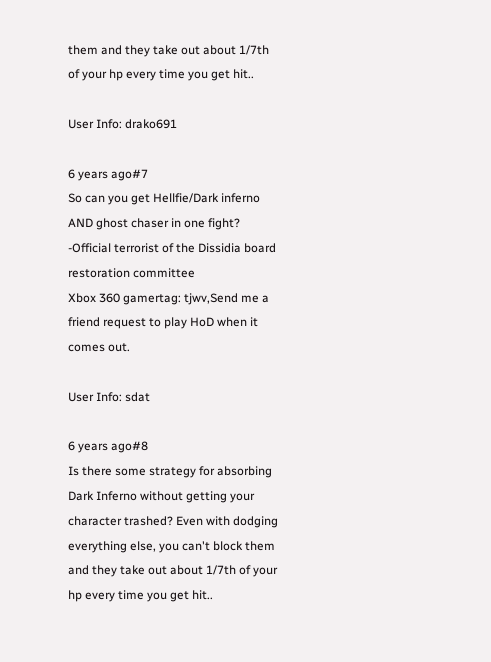them and they take out about 1/7th of your hp every time you get hit..

User Info: drako691

6 years ago#7
So can you get Hellfie/Dark inferno AND ghost chaser in one fight?
-Official terrorist of the Dissidia board restoration committee
Xbox 360 gamertag: tjwv,Send me a friend request to play HoD when it comes out.

User Info: sdat

6 years ago#8
Is there some strategy for absorbing Dark Inferno without getting your character trashed? Even with dodging everything else, you can't block them and they take out about 1/7th of your hp every time you get hit..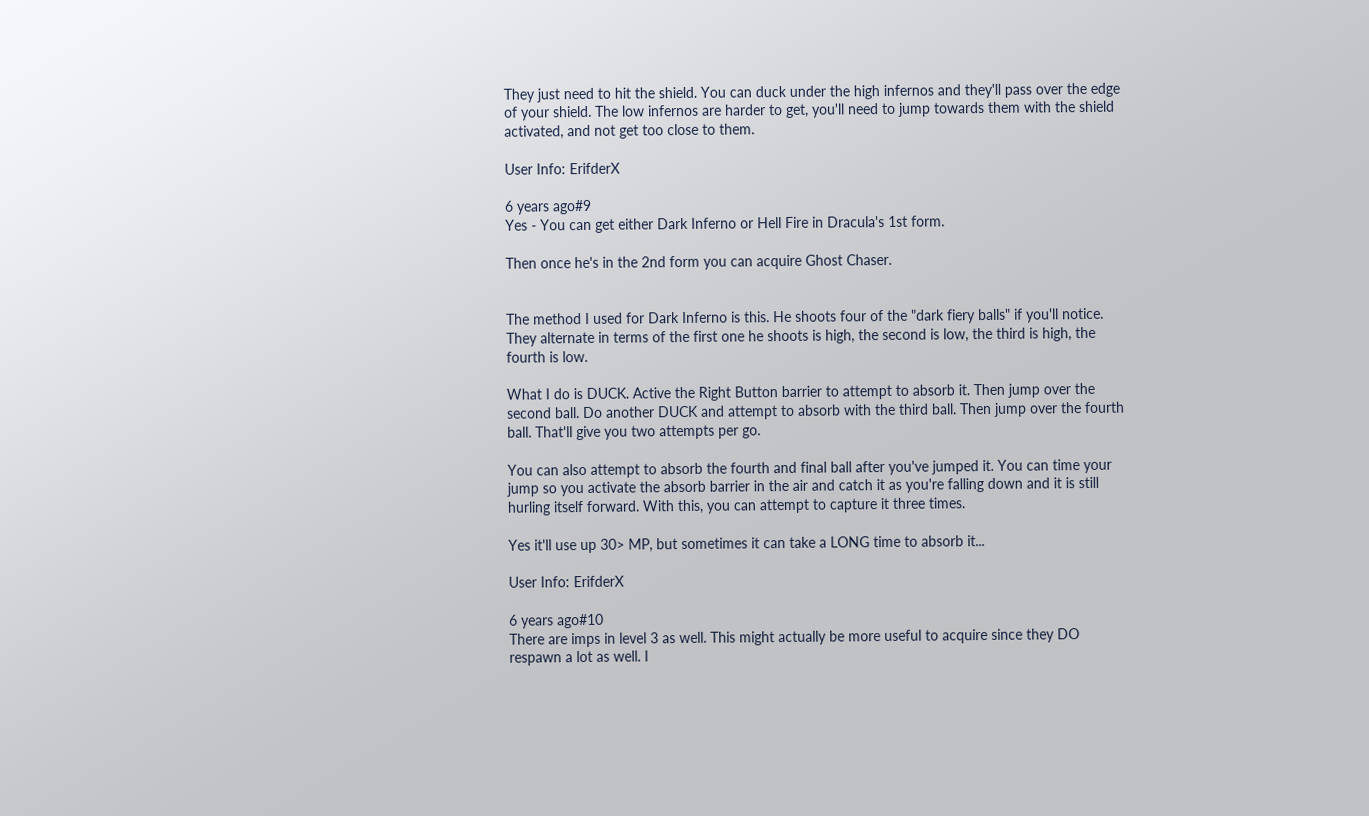They just need to hit the shield. You can duck under the high infernos and they'll pass over the edge of your shield. The low infernos are harder to get, you'll need to jump towards them with the shield activated, and not get too close to them.

User Info: ErifderX

6 years ago#9
Yes - You can get either Dark Inferno or Hell Fire in Dracula's 1st form.

Then once he's in the 2nd form you can acquire Ghost Chaser.


The method I used for Dark Inferno is this. He shoots four of the "dark fiery balls" if you'll notice. They alternate in terms of the first one he shoots is high, the second is low, the third is high, the fourth is low.

What I do is DUCK. Active the Right Button barrier to attempt to absorb it. Then jump over the second ball. Do another DUCK and attempt to absorb with the third ball. Then jump over the fourth ball. That'll give you two attempts per go.

You can also attempt to absorb the fourth and final ball after you've jumped it. You can time your jump so you activate the absorb barrier in the air and catch it as you're falling down and it is still hurling itself forward. With this, you can attempt to capture it three times.

Yes it'll use up 30> MP, but sometimes it can take a LONG time to absorb it...

User Info: ErifderX

6 years ago#10
There are imps in level 3 as well. This might actually be more useful to acquire since they DO respawn a lot as well. I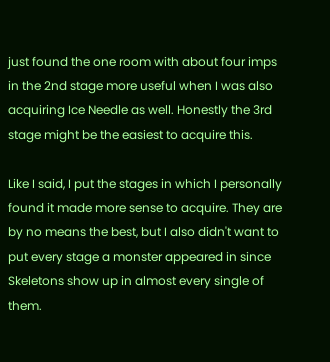just found the one room with about four imps in the 2nd stage more useful when I was also acquiring Ice Needle as well. Honestly the 3rd stage might be the easiest to acquire this.

Like I said, I put the stages in which I personally found it made more sense to acquire. They are by no means the best, but I also didn't want to put every stage a monster appeared in since Skeletons show up in almost every single of them.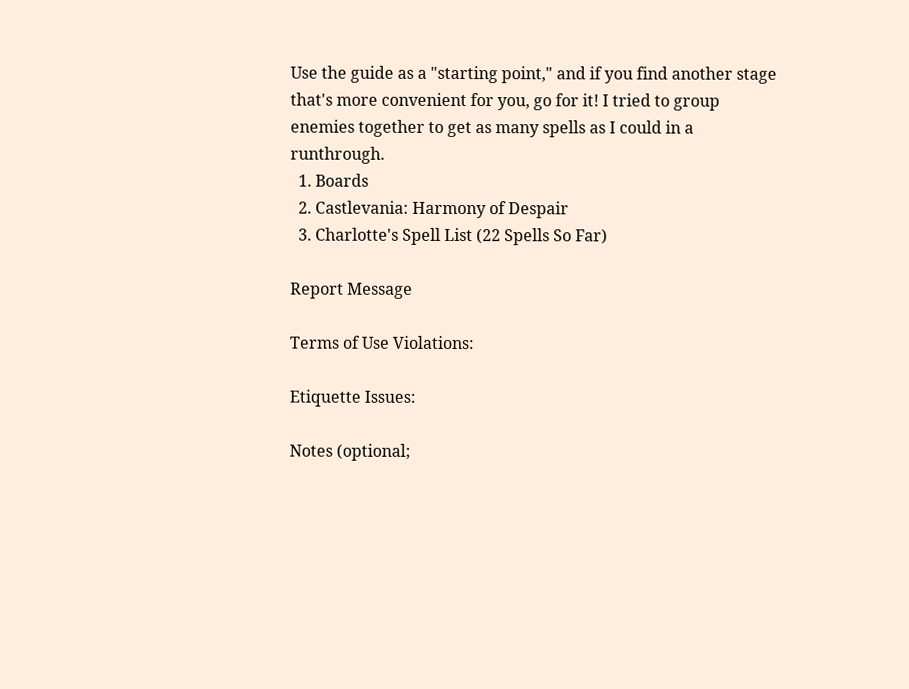Use the guide as a "starting point," and if you find another stage that's more convenient for you, go for it! I tried to group enemies together to get as many spells as I could in a runthrough.
  1. Boards
  2. Castlevania: Harmony of Despair
  3. Charlotte's Spell List (22 Spells So Far)

Report Message

Terms of Use Violations:

Etiquette Issues:

Notes (optional;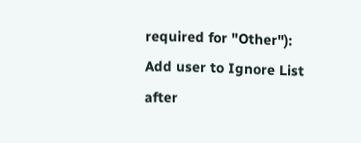required for "Other"):
Add user to Ignore List after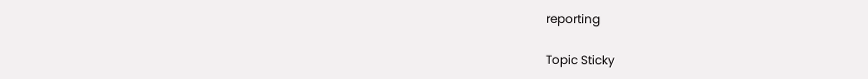reporting

Topic Sticky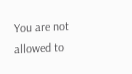You are not allowed to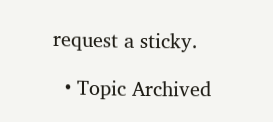request a sticky.

  • Topic Archived